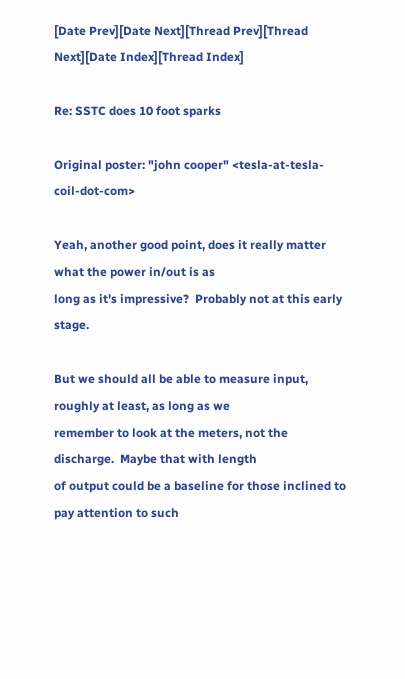[Date Prev][Date Next][Thread Prev][Thread Next][Date Index][Thread Index]

Re: SSTC does 10 foot sparks

Original poster: "john cooper" <tesla-at-tesla-coil-dot-com>

Yeah, another good point, does it really matter what the power in/out is as
long as it's impressive?  Probably not at this early stage.

But we should all be able to measure input, roughly at least, as long as we
remember to look at the meters, not the discharge.  Maybe that with length
of output could be a baseline for those inclined to pay attention to such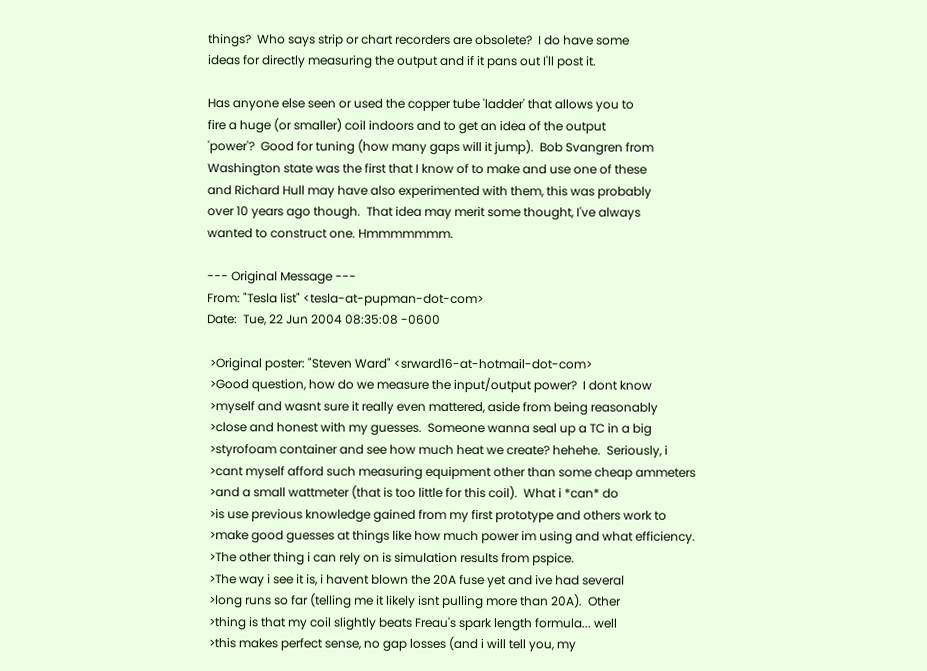things?  Who says strip or chart recorders are obsolete?  I do have some
ideas for directly measuring the output and if it pans out I'll post it.

Has anyone else seen or used the copper tube 'ladder' that allows you to
fire a huge (or smaller) coil indoors and to get an idea of the output
'power'?  Good for tuning (how many gaps will it jump).  Bob Svangren from
Washington state was the first that I know of to make and use one of these
and Richard Hull may have also experimented with them, this was probably
over 10 years ago though.  That idea may merit some thought, I've always
wanted to construct one. Hmmmmmmm.

--- Original Message ---
From: "Tesla list" <tesla-at-pupman-dot-com>
Date:  Tue, 22 Jun 2004 08:35:08 -0600

 >Original poster: "Steven Ward" <srward16-at-hotmail-dot-com>
 >Good question, how do we measure the input/output power?  I dont know
 >myself and wasnt sure it really even mattered, aside from being reasonably
 >close and honest with my guesses.  Someone wanna seal up a TC in a big
 >styrofoam container and see how much heat we create? hehehe.  Seriously, i
 >cant myself afford such measuring equipment other than some cheap ammeters
 >and a small wattmeter (that is too little for this coil).  What i *can* do
 >is use previous knowledge gained from my first prototype and others work to
 >make good guesses at things like how much power im using and what efficiency.
 >The other thing i can rely on is simulation results from pspice.
 >The way i see it is, i havent blown the 20A fuse yet and ive had several
 >long runs so far (telling me it likely isnt pulling more than 20A).  Other
 >thing is that my coil slightly beats Freau's spark length formula... well
 >this makes perfect sense, no gap losses (and i will tell you, my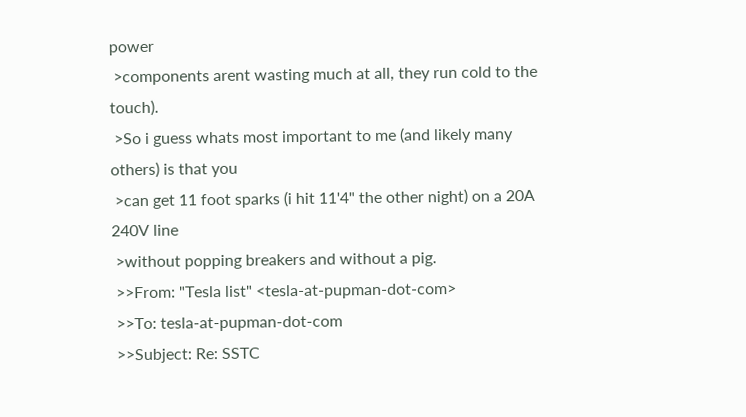power
 >components arent wasting much at all, they run cold to the touch).
 >So i guess whats most important to me (and likely many others) is that you
 >can get 11 foot sparks (i hit 11'4" the other night) on a 20A 240V line
 >without popping breakers and without a pig.
 >>From: "Tesla list" <tesla-at-pupman-dot-com>
 >>To: tesla-at-pupman-dot-com
 >>Subject: Re: SSTC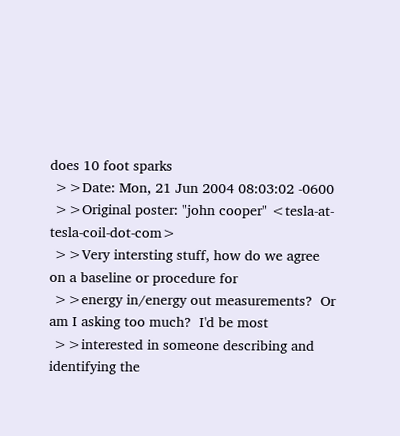does 10 foot sparks
 >>Date: Mon, 21 Jun 2004 08:03:02 -0600
 >>Original poster: "john cooper" <tesla-at-tesla-coil-dot-com>
 >>Very intersting stuff, how do we agree on a baseline or procedure for
 >>energy in/energy out measurements?  Or am I asking too much?  I'd be most
 >>interested in someone describing and identifying the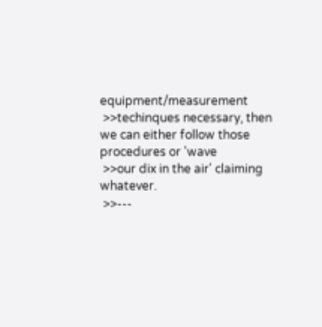equipment/measurement
 >>techinques necessary, then we can either follow those procedures or 'wave
 >>our dix in the air' claiming whatever.
 >>---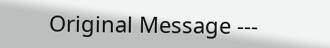Original Message ---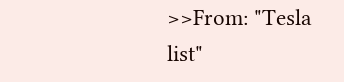>>From: "Tesla list"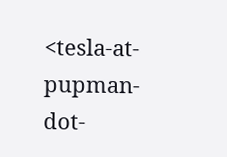<tesla-at-pupman-dot-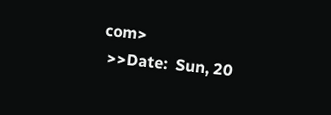com>
 >>Date:  Sun, 20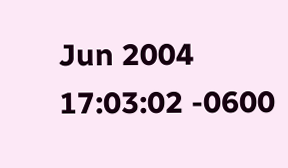Jun 2004 17:03:02 -0600